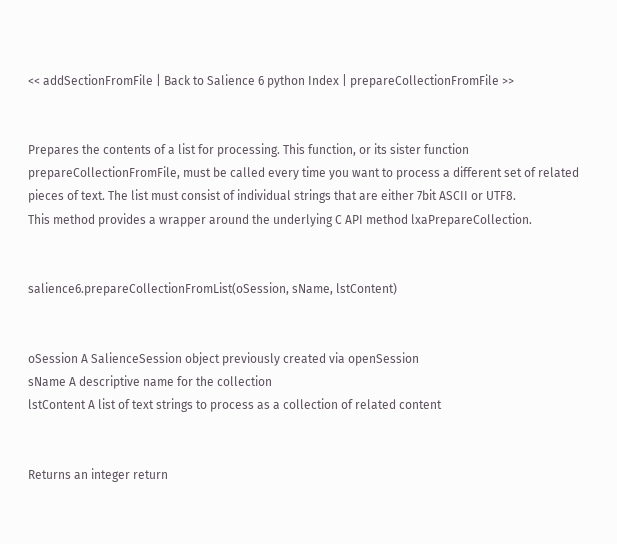<< addSectionFromFile | Back to Salience 6 python Index | prepareCollectionFromFile >>


Prepares the contents of a list for processing. This function, or its sister function prepareCollectionFromFile, must be called every time you want to process a different set of related pieces of text. The list must consist of individual strings that are either 7bit ASCII or UTF8.
This method provides a wrapper around the underlying C API method lxaPrepareCollection.


salience6.prepareCollectionFromList(oSession, sName, lstContent)


oSession A SalienceSession object previously created via openSession
sName A descriptive name for the collection
lstContent A list of text strings to process as a collection of related content


Returns an integer return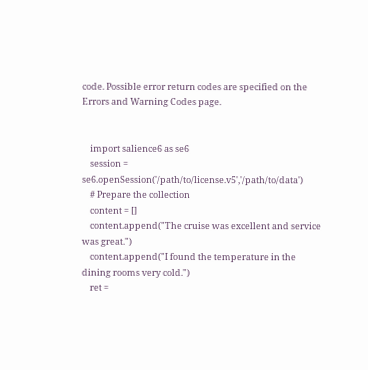code. Possible error return codes are specified on the Errors and Warning Codes page.


    import salience6 as se6
    session = se6.openSession('/path/to/license.v5','/path/to/data')
    # Prepare the collection
    content = []
    content.append("The cruise was excellent and service was great.")
    content.append("I found the temperature in the dining rooms very cold.")
    ret =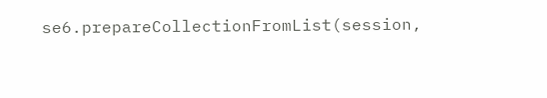se6.prepareCollectionFromList(session,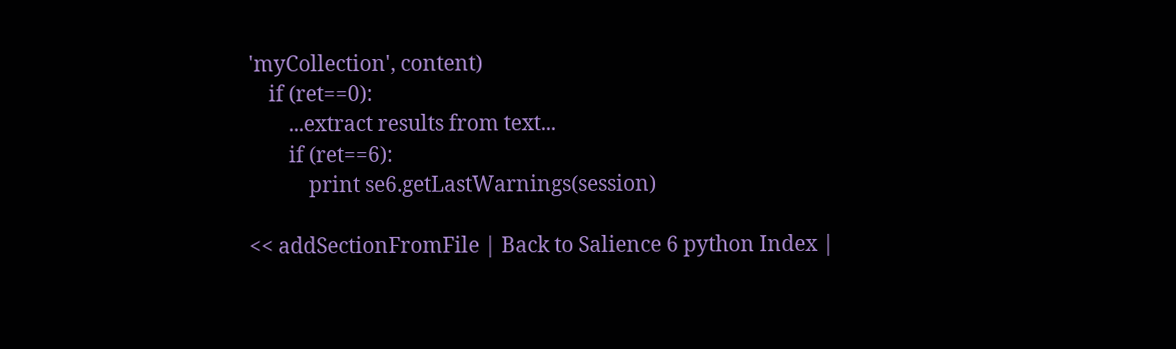'myCollection', content)
    if (ret==0):
        ...extract results from text...
        if (ret==6):
            print se6.getLastWarnings(session)

<< addSectionFromFile | Back to Salience 6 python Index |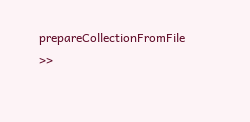prepareCollectionFromFile >>